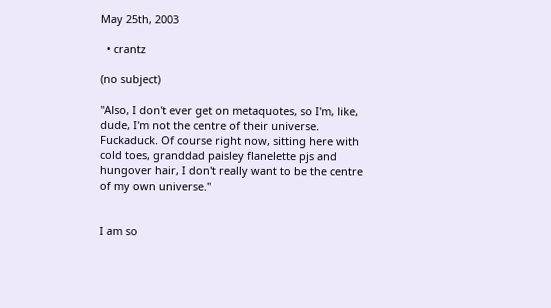May 25th, 2003

  • crantz

(no subject)

"Also, I don't ever get on metaquotes, so I'm, like, dude, I'm not the centre of their universe. Fuckaduck. Of course right now, sitting here with cold toes, granddad paisley flanelette pjs and hungover hair, I don't really want to be the centre of my own universe."


I am so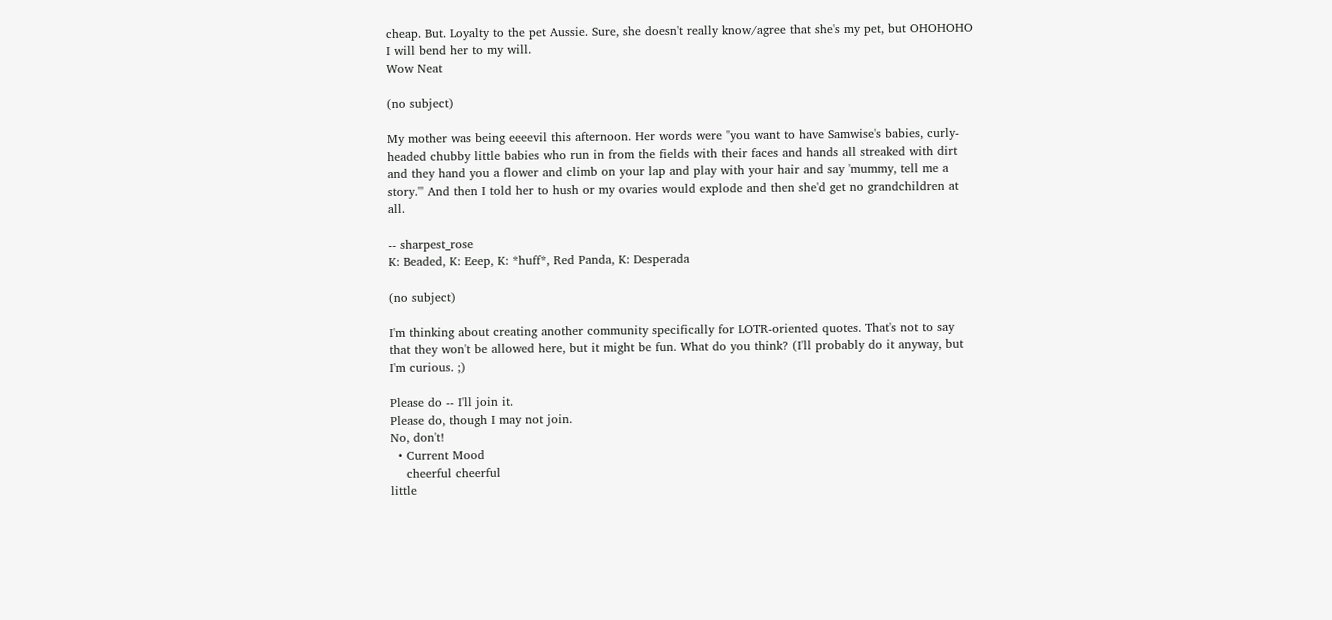cheap. But. Loyalty to the pet Aussie. Sure, she doesn't really know/agree that she's my pet, but OHOHOHO I will bend her to my will.
Wow Neat

(no subject)

My mother was being eeeevil this afternoon. Her words were "you want to have Samwise's babies, curly-headed chubby little babies who run in from the fields with their faces and hands all streaked with dirt and they hand you a flower and climb on your lap and play with your hair and say 'mummy, tell me a story.'" And then I told her to hush or my ovaries would explode and then she'd get no grandchildren at all.

-- sharpest_rose
K: Beaded, K: Eeep, K: *huff*, Red Panda, K: Desperada

(no subject)

I'm thinking about creating another community specifically for LOTR-oriented quotes. That's not to say that they won't be allowed here, but it might be fun. What do you think? (I'll probably do it anyway, but I'm curious. ;)

Please do -- I'll join it.
Please do, though I may not join.
No, don't!
  • Current Mood
    cheerful cheerful
little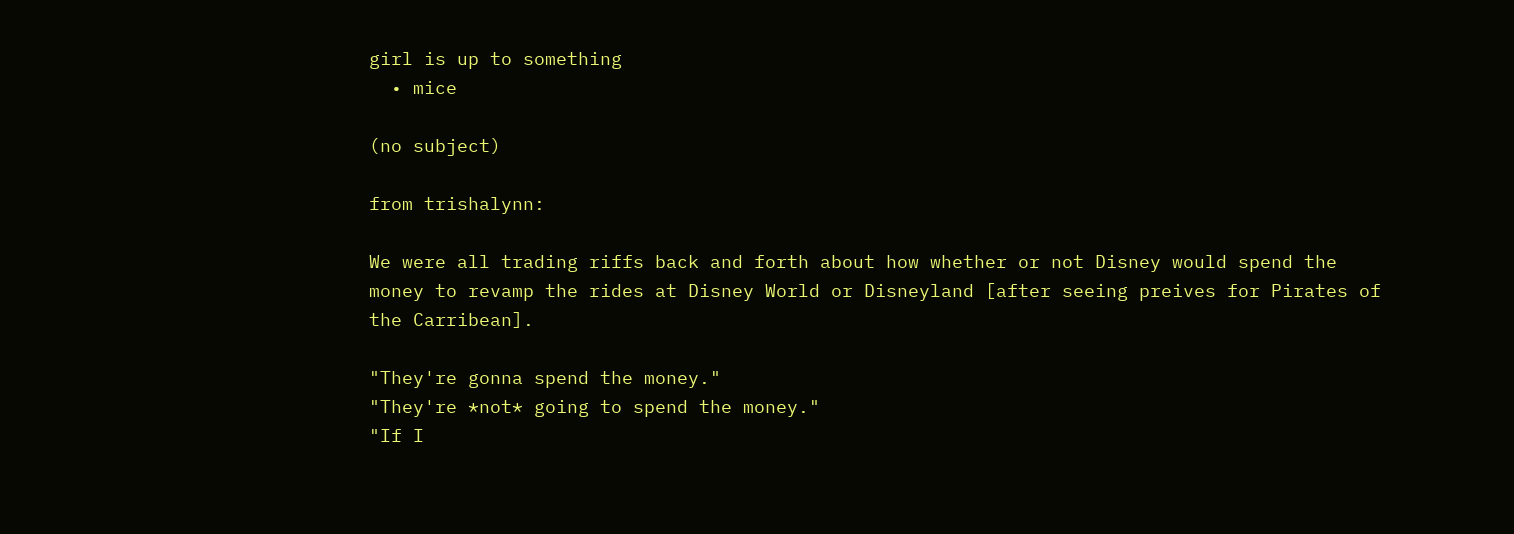girl is up to something
  • mice

(no subject)

from trishalynn:

We were all trading riffs back and forth about how whether or not Disney would spend the money to revamp the rides at Disney World or Disneyland [after seeing preives for Pirates of the Carribean].

"They're gonna spend the money."
"They're *not* going to spend the money."
"If I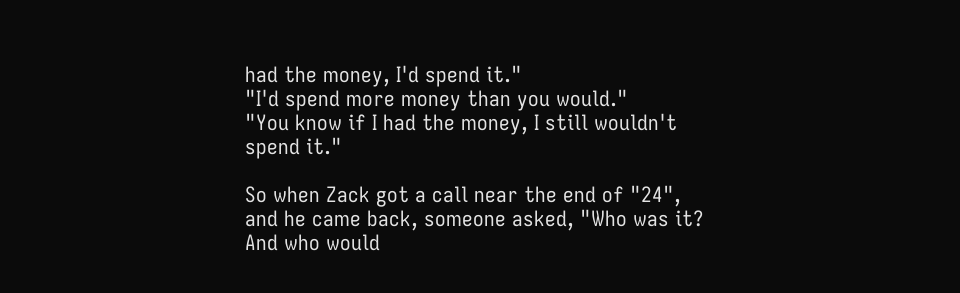had the money, I'd spend it."
"I'd spend more money than you would."
"You know if I had the money, I still wouldn't spend it."

So when Zack got a call near the end of "24", and he came back, someone asked, "Who was it? And who would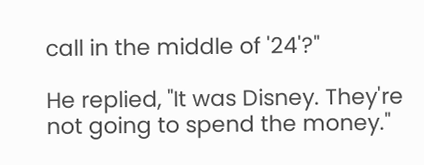call in the middle of '24'?"

He replied, "It was Disney. They're not going to spend the money."